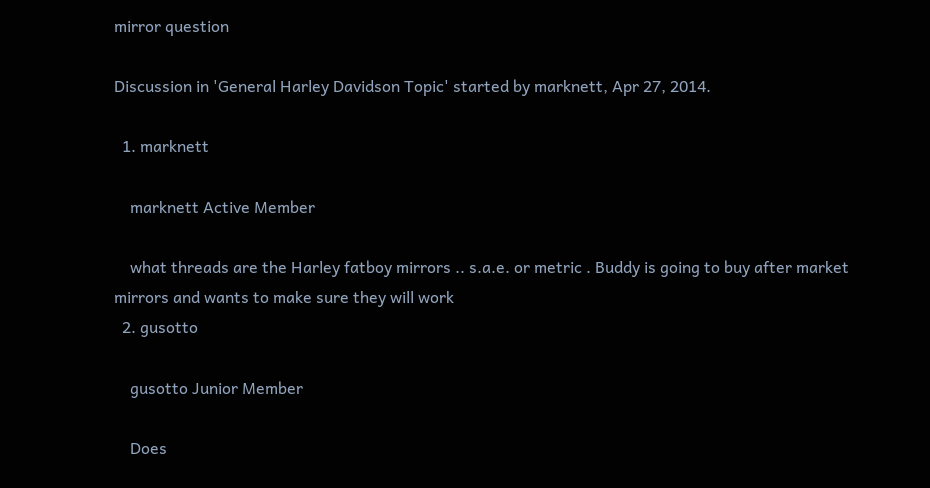mirror question

Discussion in 'General Harley Davidson Topic' started by marknett, Apr 27, 2014.

  1. marknett

    marknett Active Member

    what threads are the Harley fatboy mirrors .. s.a.e. or metric . Buddy is going to buy after market mirrors and wants to make sure they will work
  2. gusotto

    gusotto Junior Member

    Does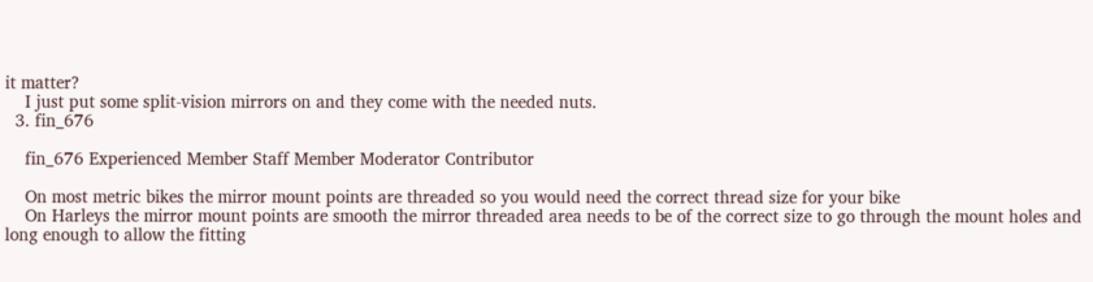it matter?
    I just put some split-vision mirrors on and they come with the needed nuts.
  3. fin_676

    fin_676 Experienced Member Staff Member Moderator Contributor

    On most metric bikes the mirror mount points are threaded so you would need the correct thread size for your bike
    On Harleys the mirror mount points are smooth the mirror threaded area needs to be of the correct size to go through the mount holes and long enough to allow the fitting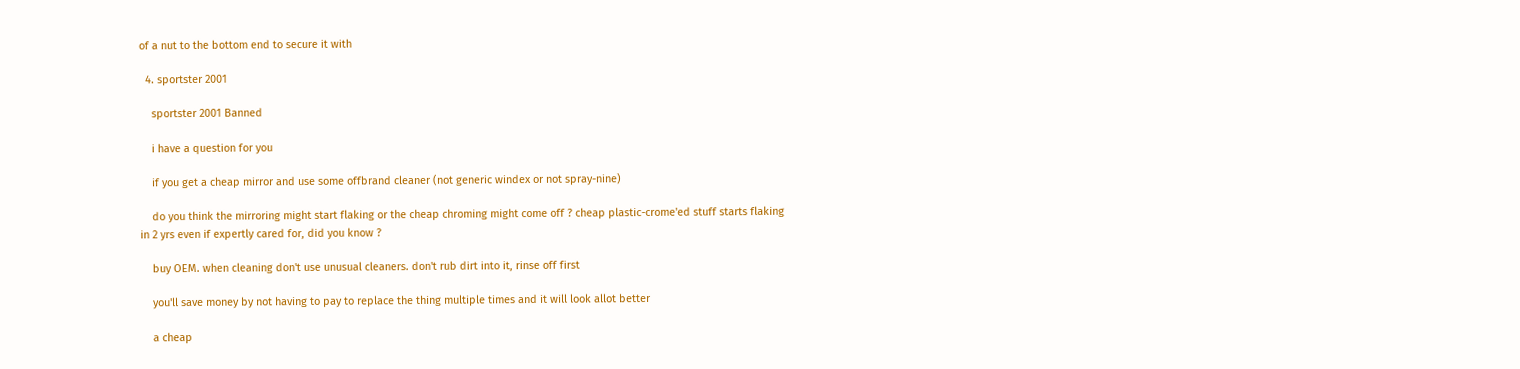of a nut to the bottom end to secure it with

  4. sportster 2001

    sportster 2001 Banned

    i have a question for you

    if you get a cheap mirror and use some offbrand cleaner (not generic windex or not spray-nine)

    do you think the mirroring might start flaking or the cheap chroming might come off ? cheap plastic-crome'ed stuff starts flaking in 2 yrs even if expertly cared for, did you know ?

    buy OEM. when cleaning don't use unusual cleaners. don't rub dirt into it, rinse off first

    you'll save money by not having to pay to replace the thing multiple times and it will look allot better

    a cheap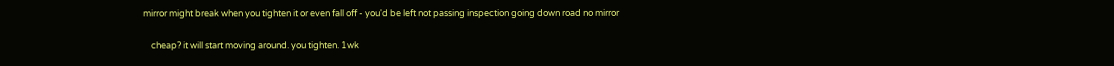mirror might break when you tighten it or even fall off - you'd be left not passing inspection going down road no mirror

    cheap? it will start moving around. you tighten. 1wk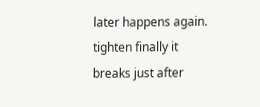later happens again. tighten finally it breaks just after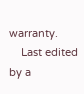warranty.
    Last edited by a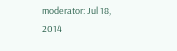moderator: Jul 18, 2014